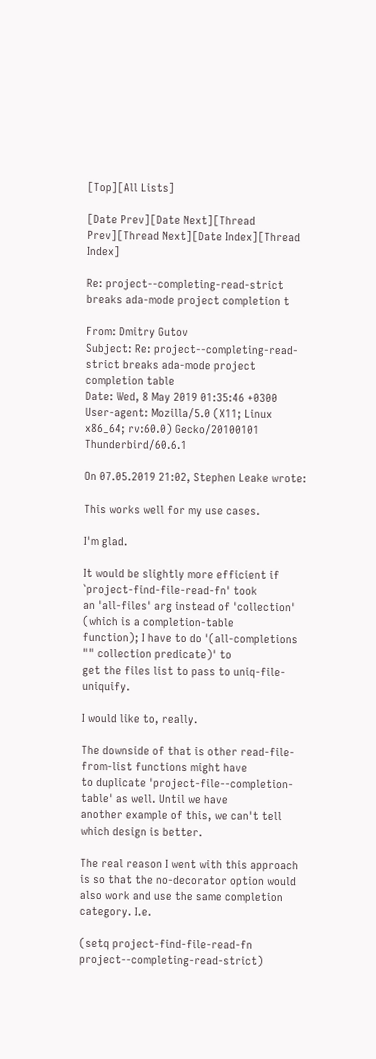[Top][All Lists]

[Date Prev][Date Next][Thread Prev][Thread Next][Date Index][Thread Index]

Re: project--completing-read-strict breaks ada-mode project completion t

From: Dmitry Gutov
Subject: Re: project--completing-read-strict breaks ada-mode project completion table
Date: Wed, 8 May 2019 01:35:46 +0300
User-agent: Mozilla/5.0 (X11; Linux x86_64; rv:60.0) Gecko/20100101 Thunderbird/60.6.1

On 07.05.2019 21:02, Stephen Leake wrote:

This works well for my use cases.

I'm glad.

It would be slightly more efficient if `project-find-file-read-fn' took
an 'all-files' arg instead of 'collection' (which is a completion-table
function); I have to do '(all-completions "" collection predicate)' to
get the files list to pass to uniq-file-uniquify.

I would like to, really.

The downside of that is other read-file-from-list functions might have
to duplicate 'project-file--completion-table' as well. Until we have
another example of this, we can't tell which design is better.

The real reason I went with this approach is so that the no-decorator option would also work and use the same completion category. I.e.

(setq project-find-file-read-fn project--completing-read-strict)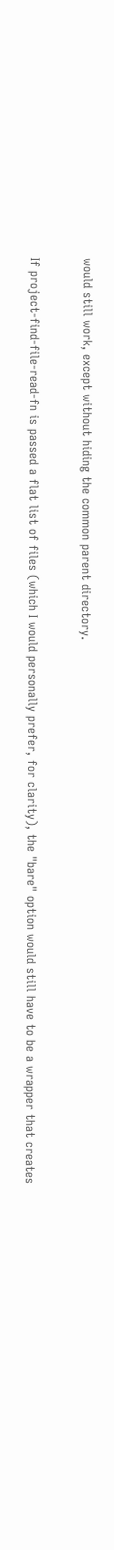would still work, except without hiding the common parent directory.

If project-find-file-read-fn is passed a flat list of files (which I would personally prefer, for clarity), the "bare" option would still have to be a wrapper that creates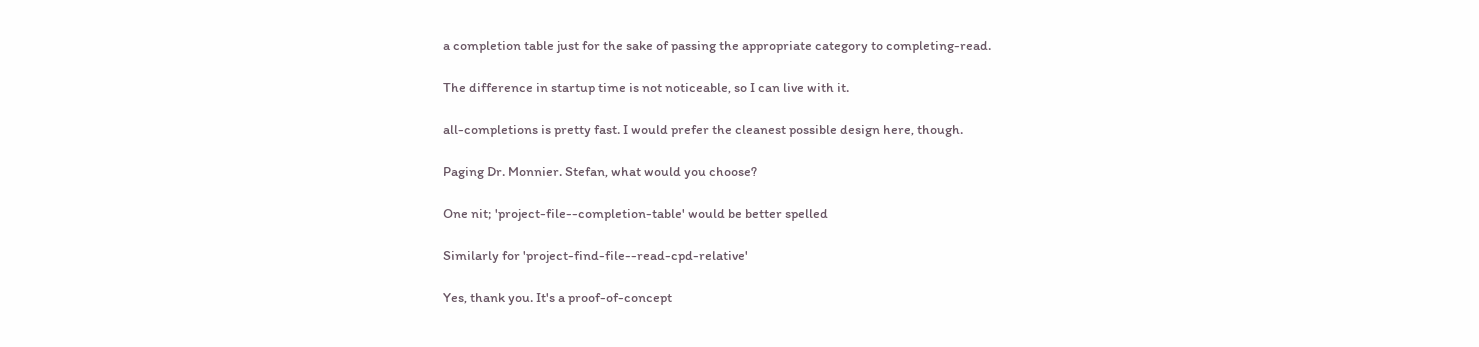a completion table just for the sake of passing the appropriate category to completing-read.

The difference in startup time is not noticeable, so I can live with it.

all-completions is pretty fast. I would prefer the cleanest possible design here, though.

Paging Dr. Monnier. Stefan, what would you choose?

One nit; 'project-file--completion-table' would be better spelled

Similarly for 'project-find-file--read-cpd-relative'

Yes, thank you. It's a proof-of-concept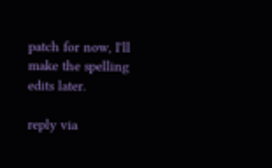patch for now, I'll make the spelling edits later.

reply via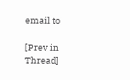email to

[Prev in Thread]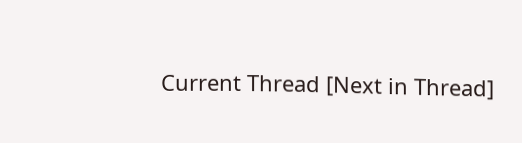Current Thread [Next in Thread]